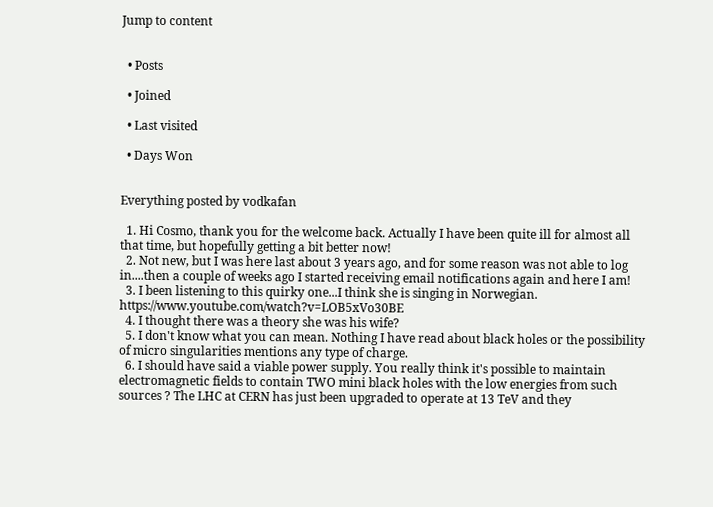Jump to content


  • Posts

  • Joined

  • Last visited

  • Days Won


Everything posted by vodkafan

  1. Hi Cosmo, thank you for the welcome back. Actually I have been quite ill for almost all that time, but hopefully getting a bit better now!
  2. Not new, but I was here last about 3 years ago, and for some reason was not able to log in....then a couple of weeks ago I started receiving email notifications again and here I am!
  3. I been listening to this quirky one...I think she is singing in Norwegian. https://www.youtube.com/watch?v=LOB5xVo30BE
  4. I thought there was a theory she was his wife?
  5. I don't know what you can mean. Nothing I have read about black holes or the possibility of micro singularities mentions any type of charge.
  6. I should have said a viable power supply. You really think it's possible to maintain electromagnetic fields to contain TWO mini black holes with the low energies from such sources ? The LHC at CERN has just been upgraded to operate at 13 TeV and they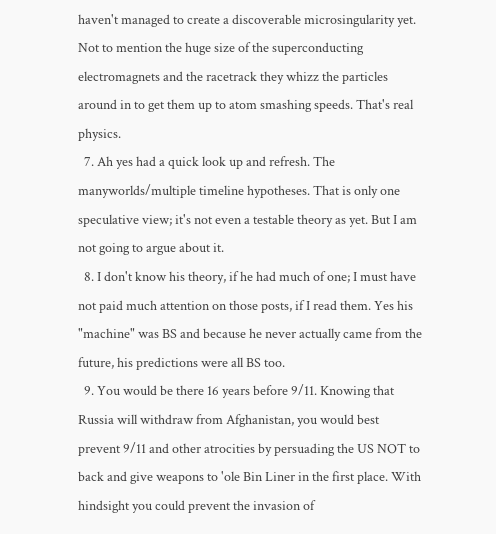haven't managed to create a discoverable microsingularity yet. Not to mention the huge size of the superconducting electromagnets and the racetrack they whizz the particles around in to get them up to atom smashing speeds. That's real physics.
  7. Ah yes had a quick look up and refresh. The manyworlds/multiple timeline hypotheses. That is only one speculative view; it's not even a testable theory as yet. But I am not going to argue about it.
  8. I don't know his theory, if he had much of one; I must have not paid much attention on those posts, if I read them. Yes his "machine" was BS and because he never actually came from the future, his predictions were all BS too.
  9. You would be there 16 years before 9/11. Knowing that Russia will withdraw from Afghanistan, you would best prevent 9/11 and other atrocities by persuading the US NOT to back and give weapons to 'ole Bin Liner in the first place. With hindsight you could prevent the invasion of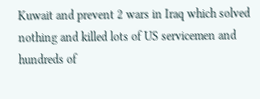Kuwait and prevent 2 wars in Iraq which solved nothing and killed lots of US servicemen and hundreds of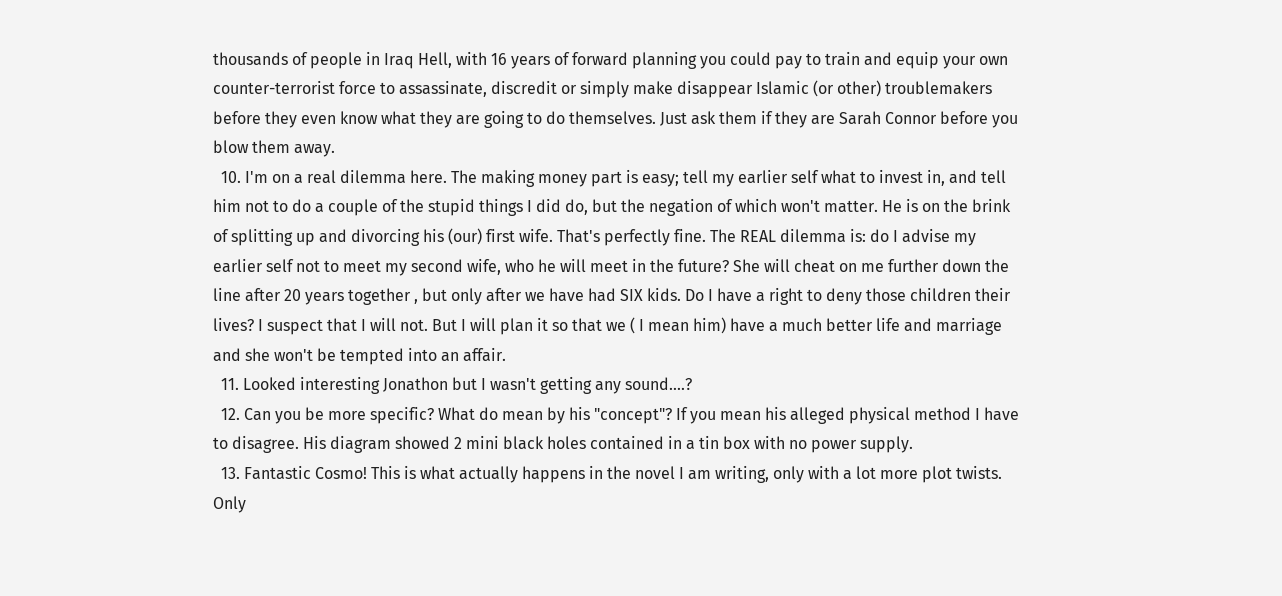thousands of people in Iraq Hell, with 16 years of forward planning you could pay to train and equip your own counter-terrorist force to assassinate, discredit or simply make disappear Islamic (or other) troublemakers before they even know what they are going to do themselves. Just ask them if they are Sarah Connor before you blow them away.
  10. I'm on a real dilemma here. The making money part is easy; tell my earlier self what to invest in, and tell him not to do a couple of the stupid things I did do, but the negation of which won't matter. He is on the brink of splitting up and divorcing his (our) first wife. That's perfectly fine. The REAL dilemma is: do I advise my earlier self not to meet my second wife, who he will meet in the future? She will cheat on me further down the line after 20 years together , but only after we have had SIX kids. Do I have a right to deny those children their lives? I suspect that I will not. But I will plan it so that we ( I mean him) have a much better life and marriage and she won't be tempted into an affair.
  11. Looked interesting Jonathon but I wasn't getting any sound....?
  12. Can you be more specific? What do mean by his "concept"? If you mean his alleged physical method I have to disagree. His diagram showed 2 mini black holes contained in a tin box with no power supply.
  13. Fantastic Cosmo! This is what actually happens in the novel I am writing, only with a lot more plot twists. Only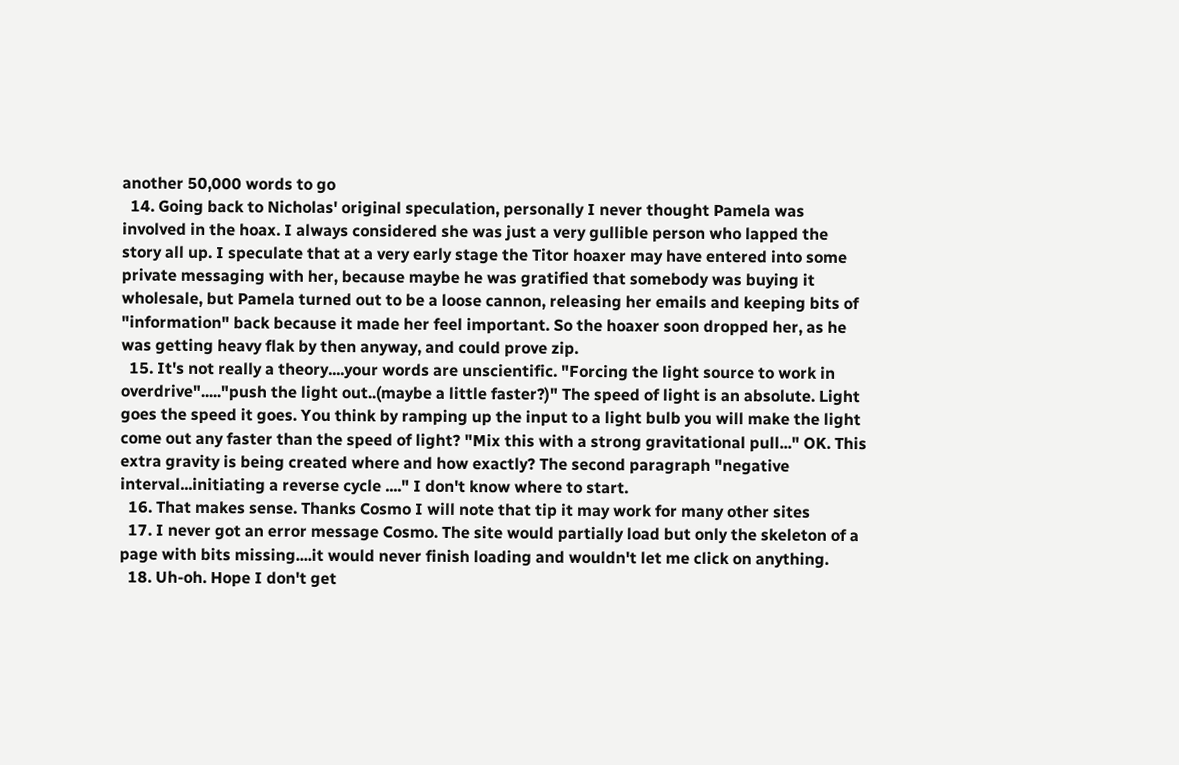another 50,000 words to go
  14. Going back to Nicholas' original speculation, personally I never thought Pamela was involved in the hoax. I always considered she was just a very gullible person who lapped the story all up. I speculate that at a very early stage the Titor hoaxer may have entered into some private messaging with her, because maybe he was gratified that somebody was buying it wholesale, but Pamela turned out to be a loose cannon, releasing her emails and keeping bits of "information" back because it made her feel important. So the hoaxer soon dropped her, as he was getting heavy flak by then anyway, and could prove zip.
  15. It's not really a theory....your words are unscientific. "Forcing the light source to work in overdrive"....."push the light out..(maybe a little faster?)" The speed of light is an absolute. Light goes the speed it goes. You think by ramping up the input to a light bulb you will make the light come out any faster than the speed of light? "Mix this with a strong gravitational pull..." OK. This extra gravity is being created where and how exactly? The second paragraph "negative interval...initiating a reverse cycle ...." I don't know where to start.
  16. That makes sense. Thanks Cosmo I will note that tip it may work for many other sites
  17. I never got an error message Cosmo. The site would partially load but only the skeleton of a page with bits missing....it would never finish loading and wouldn't let me click on anything.
  18. Uh-oh. Hope I don't get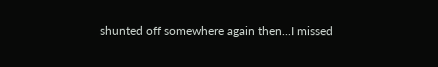shunted off somewhere again then...I missed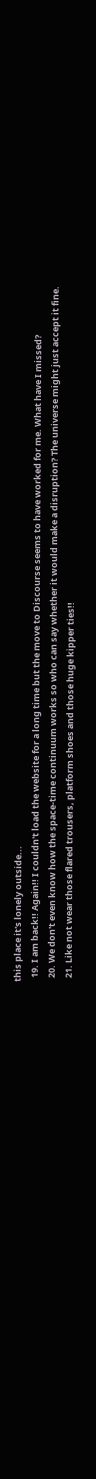this place it's lonely outside...
  19. I am back!! Again!! I couldn't load the website for a long time but the move to Discourse seems to have worked for me. What have I missed?
  20. We don't even know how the space-time continuum works so who can say whether it would make a disruption? The universe might just accept it fine.
  21. Like not wear those flared trousers, platform shoes and those huge kipper ties!!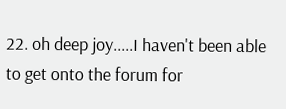22. oh deep joy.....I haven't been able to get onto the forum for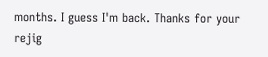months. I guess I'm back. Thanks for your rejig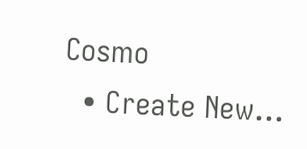Cosmo
  • Create New...